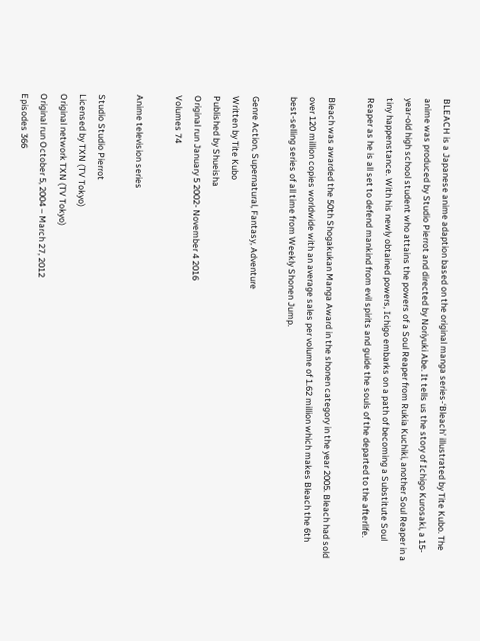BLEACH is a Japanese anime adaption based on the original manga series-‘Bleach’ illustrated by Tite Kubo. The anime was produced by Studio Pierrot and directed by Noriyuki Abe. It tells us the story of Ichigo Kurosaki, a 15-year-old high school student who attains the powers of a Soul Reaper from Rukia Kuchiki, another Soul Reaper in a tiny happenstance. With his newly obtained powers, Ichigo embarks on a path of becoming a Substitute Soul Reaper as he is all set to defend mankind from evil spirits and guide the souls of the departed to the afterlife.

Bleach was awarded the 50th Shogakukan Manga Award in the shonen category in the year 2005. Bleach had sold over 120 million copies worldwide with an average sales per volume of 1.62 million which makes Bleach the 6th best-selling series of all time from Weekly Shonen Jump.

Genre Action, Supernatural, Fantasy, Adventure
Written by Tite Kubo
Published by Shueisha
Original run January 5 2002- November 4 2016
Volumes 74

Anime television series

Studio Studio Pierrot
Licensed by TXN (TV Tokyo)
Original network TXN (TV Tokyo)
Original run October 5, 2004 – March 27, 2012
Episodes 366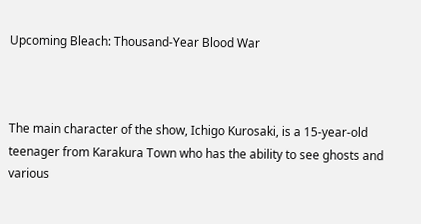Upcoming Bleach: Thousand-Year Blood War



The main character of the show, Ichigo Kurosaki, is a 15-year-old teenager from Karakura Town who has the ability to see ghosts and various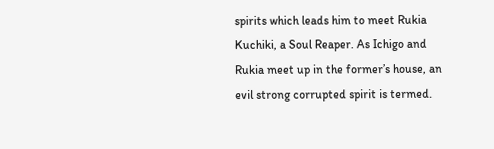spirits which leads him to meet Rukia Kuchiki, a Soul Reaper. As Ichigo and Rukia meet up in the former’s house, an evil strong corrupted spirit is termed.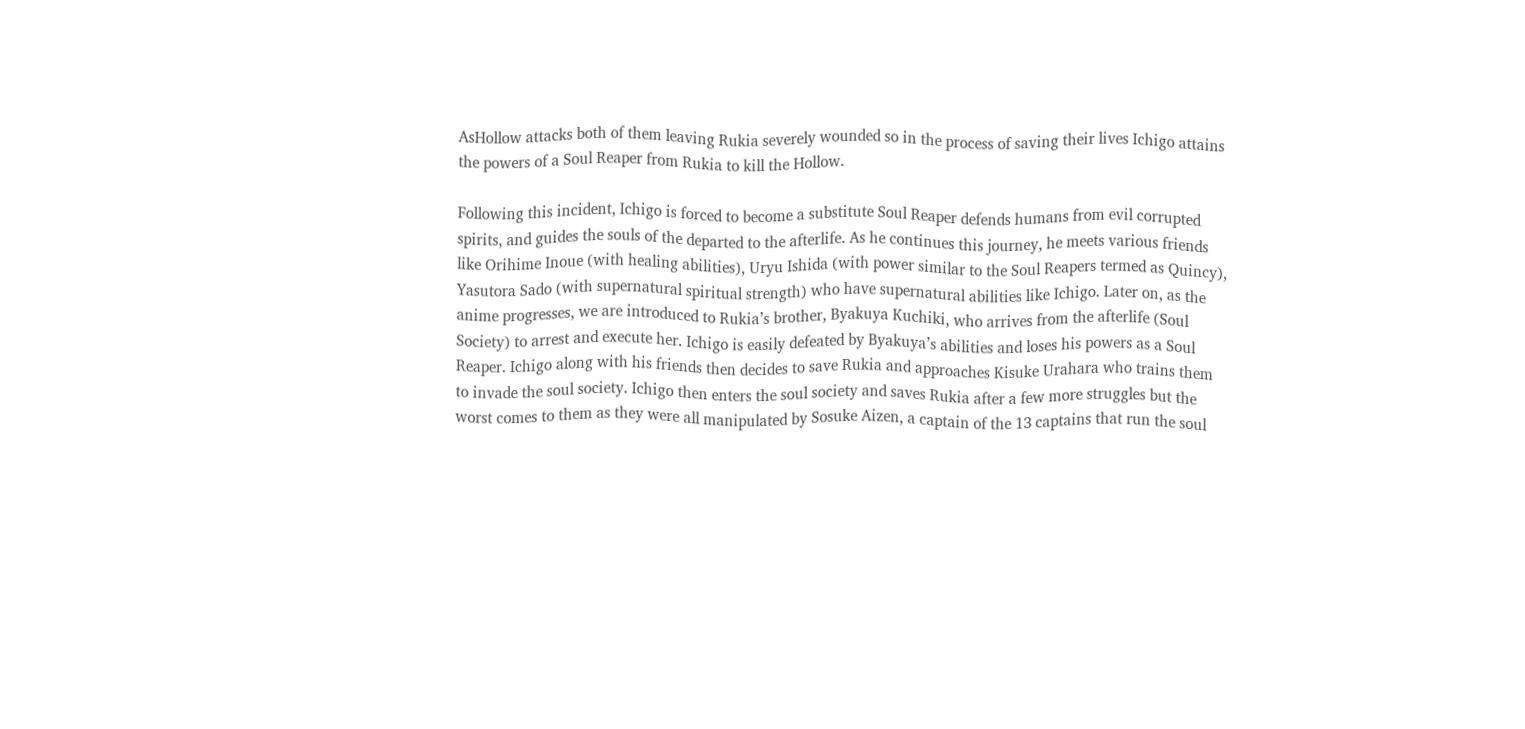AsHollow attacks both of them leaving Rukia severely wounded so in the process of saving their lives Ichigo attains the powers of a Soul Reaper from Rukia to kill the Hollow.

Following this incident, Ichigo is forced to become a substitute Soul Reaper defends humans from evil corrupted spirits, and guides the souls of the departed to the afterlife. As he continues this journey, he meets various friends like Orihime Inoue (with healing abilities), Uryu Ishida (with power similar to the Soul Reapers termed as Quincy), Yasutora Sado (with supernatural spiritual strength) who have supernatural abilities like Ichigo. Later on, as the anime progresses, we are introduced to Rukia’s brother, Byakuya Kuchiki, who arrives from the afterlife (Soul Society) to arrest and execute her. Ichigo is easily defeated by Byakuya’s abilities and loses his powers as a Soul Reaper. Ichigo along with his friends then decides to save Rukia and approaches Kisuke Urahara who trains them to invade the soul society. Ichigo then enters the soul society and saves Rukia after a few more struggles but the worst comes to them as they were all manipulated by Sosuke Aizen, a captain of the 13 captains that run the soul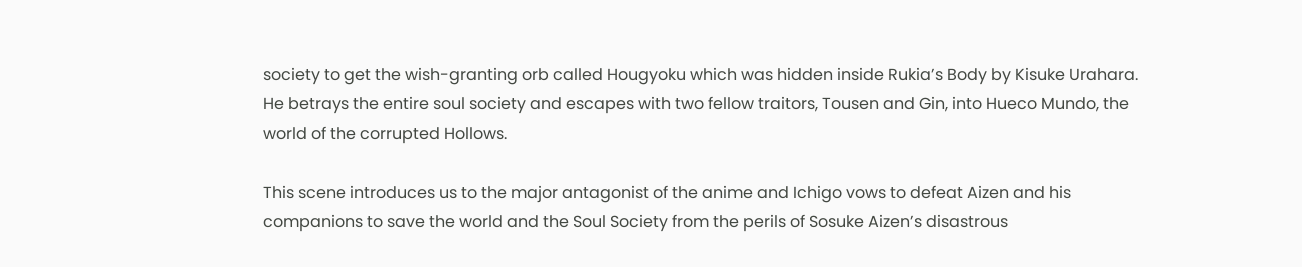society to get the wish-granting orb called Hougyoku which was hidden inside Rukia’s Body by Kisuke Urahara. He betrays the entire soul society and escapes with two fellow traitors, Tousen and Gin, into Hueco Mundo, the world of the corrupted Hollows.

This scene introduces us to the major antagonist of the anime and Ichigo vows to defeat Aizen and his companions to save the world and the Soul Society from the perils of Sosuke Aizen’s disastrous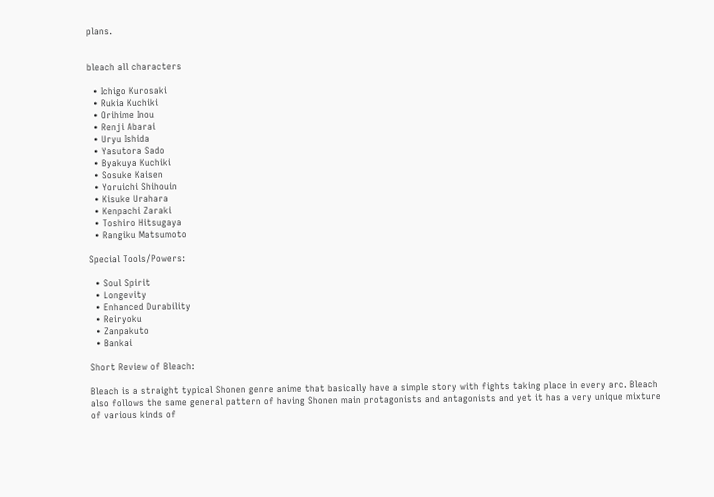plans.


bleach all characters

  • Ichigo Kurosaki
  • Rukia Kuchiki
  • Orihime Inou
  • Renji Abarai
  • Uryu Ishida
  • Yasutora Sado
  • Byakuya Kuchiki
  • Sosuke Kaisen
  • Yoruichi Shihouin
  • Kisuke Urahara
  • Kenpachi Zaraki
  • Toshiro Hitsugaya
  • Rangiku Matsumoto

Special Tools/Powers:

  • Soul Spirit
  • Longevity
  • Enhanced Durability
  • Reiryoku
  • Zanpakuto
  • Bankai

Short Review of Bleach:

Bleach is a straight typical Shonen genre anime that basically have a simple story with fights taking place in every arc. Bleach also follows the same general pattern of having Shonen main protagonists and antagonists and yet it has a very unique mixture of various kinds of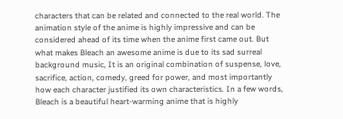characters that can be related and connected to the real world. The animation style of the anime is highly impressive and can be considered ahead of its time when the anime first came out. But what makes Bleach an awesome anime is due to its sad surreal background music, It is an original combination of suspense, love, sacrifice, action, comedy, greed for power, and most importantly how each character justified its own characteristics. In a few words, Bleach is a beautiful heart-warming anime that is highly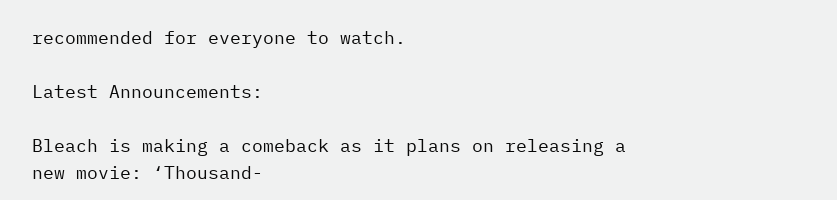recommended for everyone to watch.

Latest Announcements:

Bleach is making a comeback as it plans on releasing a new movie: ‘Thousand-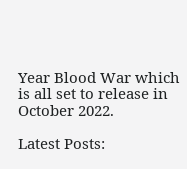Year Blood War which
is all set to release in October 2022.

Latest Posts: